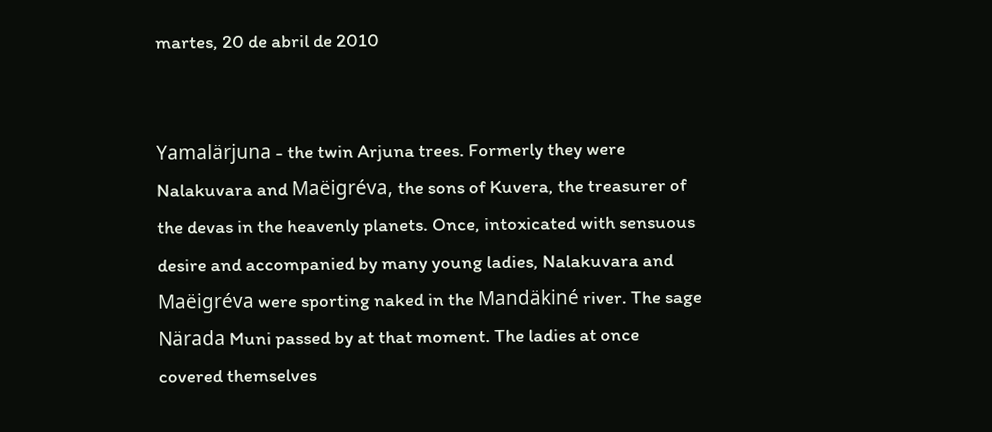martes, 20 de abril de 2010


Yamalärjuna - the twin Arjuna trees. Formerly they were Nalakuvara and Maëigréva, the sons of Kuvera, the treasurer of the devas in the heavenly planets. Once, intoxicated with sensuous desire and accompanied by many young ladies, Nalakuvara and Maëigréva were sporting naked in the Mandäkiné river. The sage Närada Muni passed by at that moment. The ladies at once covered themselves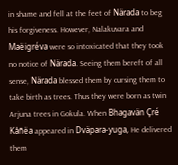in shame and fell at the feet of Närada to beg his forgiveness. However, Nalakuvara and Maëigréva were so intoxicated that they took no notice of Närada. Seeing them bereft of all sense, Närada blessed them by cursing them to take birth as trees. Thus they were born as twin Arjuna trees in Gokula. When Bhagavän Çré Kåñëa appeared in Dväpara-yuga, He delivered them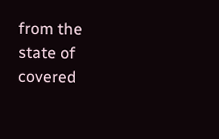from the state of covered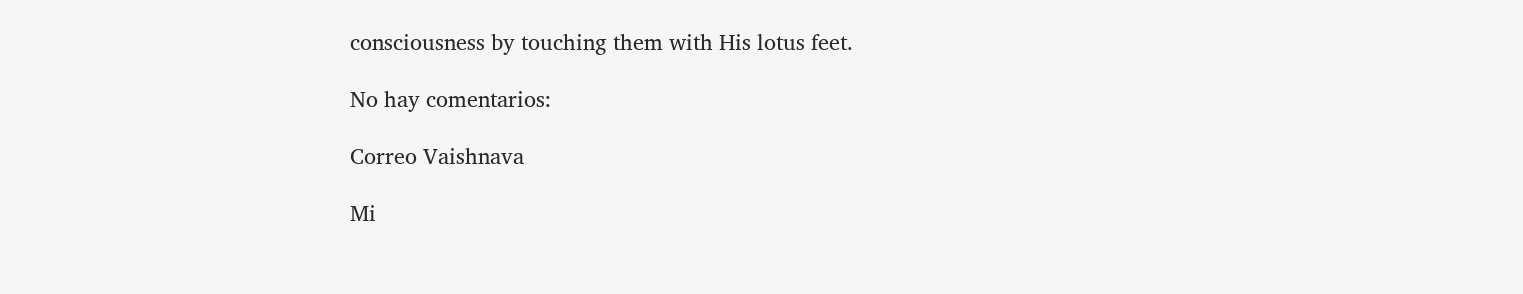consciousness by touching them with His lotus feet.

No hay comentarios:

Correo Vaishnava

Mi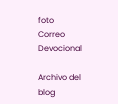foto
Correo Devocional

Archivo del blog